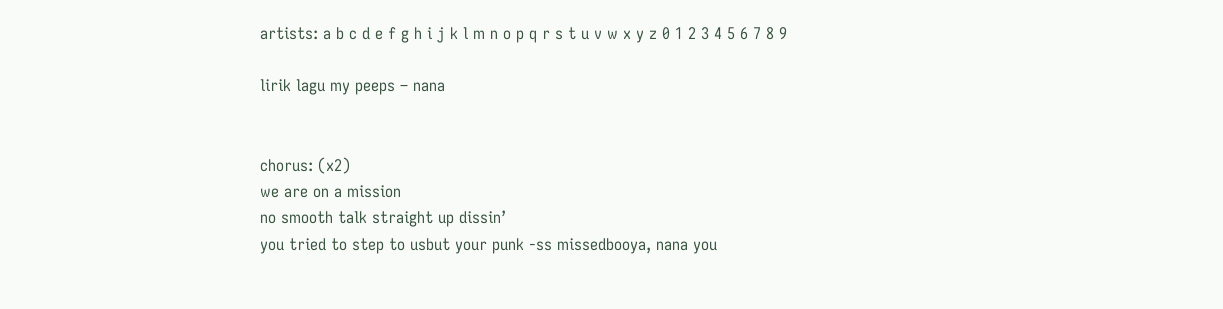artists: a b c d e f g h i j k l m n o p q r s t u v w x y z 0 1 2 3 4 5 6 7 8 9

lirik lagu my peeps – nana


chorus: (x2)
we are on a mission
no smooth talk straight up dissin’
you tried to step to usbut your punk -ss missedbooya, nana you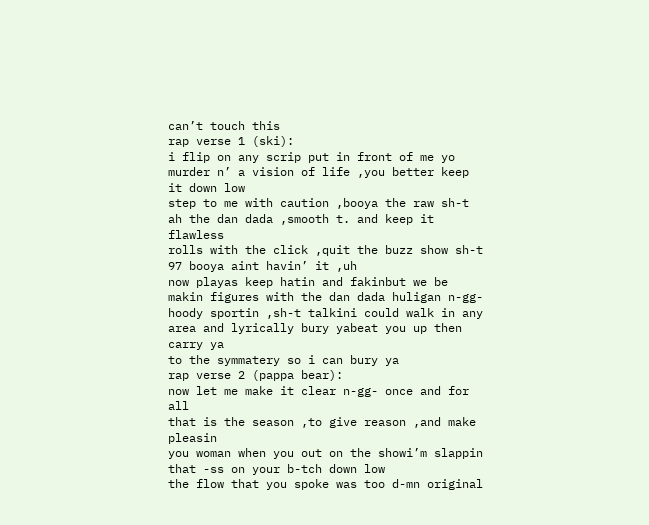can’t touch this
rap verse 1 (ski):
i flip on any scrip put in front of me yo
murder n’ a vision of life ,you better keep it down low
step to me with caution ,booya the raw sh-t
ah the dan dada ,smooth t. and keep it flawless
rolls with the click ,quit the buzz show sh-t
97 booya aint havin’ it ,uh
now playas keep hatin and fakinbut we be makin figures with the dan dada huligan n-gg-
hoody sportin ,sh-t talkini could walk in any area and lyrically bury yabeat you up then carry ya
to the symmatery so i can bury ya
rap verse 2 (pappa bear):
now let me make it clear n-gg- once and for all
that is the season ,to give reason ,and make pleasin
you woman when you out on the showi’m slappin that -ss on your b-tch down low
the flow that you spoke was too d-mn original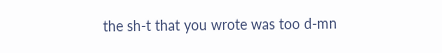the sh-t that you wrote was too d-mn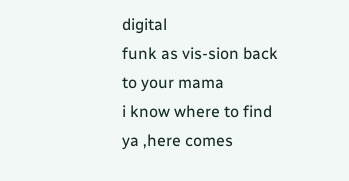digital
funk as vis-sion back to your mama
i know where to find ya ,here comes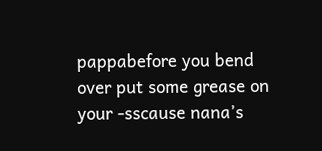pappabefore you bend over put some grease on your -sscause nana’s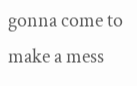gonna come to make a mess